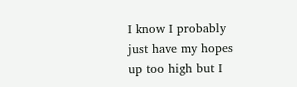I know I probably just have my hopes up too high but I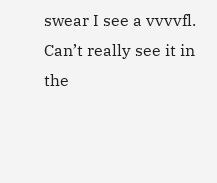swear I see a vvvvfl. Can’t really see it in the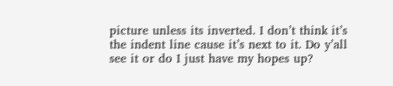picture unless its inverted. I don’t think it’s the indent line cause it’s next to it. Do y’all see it or do I just have my hopes up?